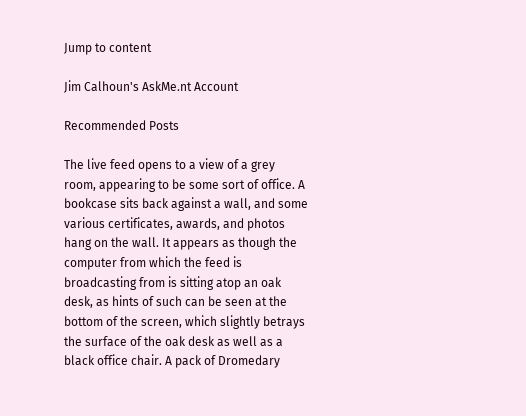Jump to content

Jim Calhoun's AskMe.nt Account

Recommended Posts

The live feed opens to a view of a grey room, appearing to be some sort of office. A bookcase sits back against a wall, and some various certificates, awards, and photos hang on the wall. It appears as though the computer from which the feed is broadcasting from is sitting atop an oak desk, as hints of such can be seen at the bottom of the screen, which slightly betrays the surface of the oak desk as well as a black office chair. A pack of Dromedary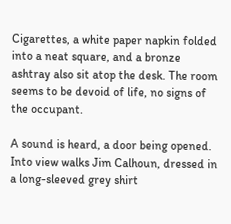Cigarettes, a white paper napkin folded into a neat square, and a bronze ashtray also sit atop the desk. The room seems to be devoid of life, no signs of the occupant.

A sound is heard, a door being opened. Into view walks Jim Calhoun, dressed in a long-sleeved grey shirt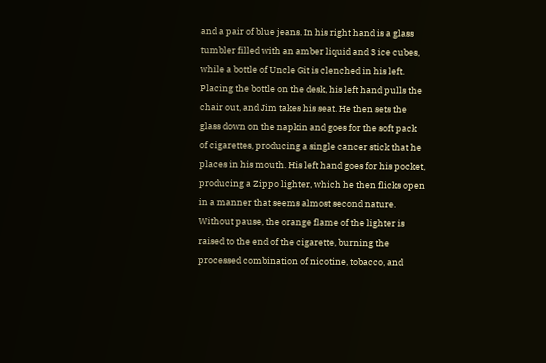and a pair of blue jeans. In his right hand is a glass tumbler filled with an amber liquid and 3 ice cubes, while a bottle of Uncle Git is clenched in his left. Placing the bottle on the desk, his left hand pulls the chair out, and Jim takes his seat. He then sets the glass down on the napkin and goes for the soft pack of cigarettes, producing a single cancer stick that he places in his mouth. His left hand goes for his pocket, producing a Zippo lighter, which he then flicks open in a manner that seems almost second nature. Without pause, the orange flame of the lighter is raised to the end of the cigarette, burning the processed combination of nicotine, tobacco, and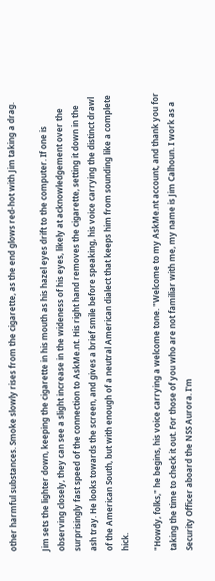other harmful substances. Smoke slowly rises from the cigarette, as the end glows red-hot with Jim taking a drag.

Jim sets the lighter down, keeping the cigarette in his mouth as his hazel eyes drift to the computer. If one is observing closely, they can see a slight increase in the wideness of his eyes, likely at acknowledgement over the surprisingly fast speed of the connection to AskMe.nt. His right hand removes the cigarette, setting it down in the ash tray. He looks towards the screen, and gives a brief smile before speaking, his voice carrying the distinct drawl of the American South, but with enough of a neutral American dialect that keeps him from sounding like a complete hick.

"Howdy, folks," he begins, his voice carrying a welcome tone. "Welcome to my AskMe.nt account, and thank you for taking the time to check it out. For those of you who are not familiar with me, my name is Jim Calhoun. I work as a Security Officer aboard the NSS Aurora. I'm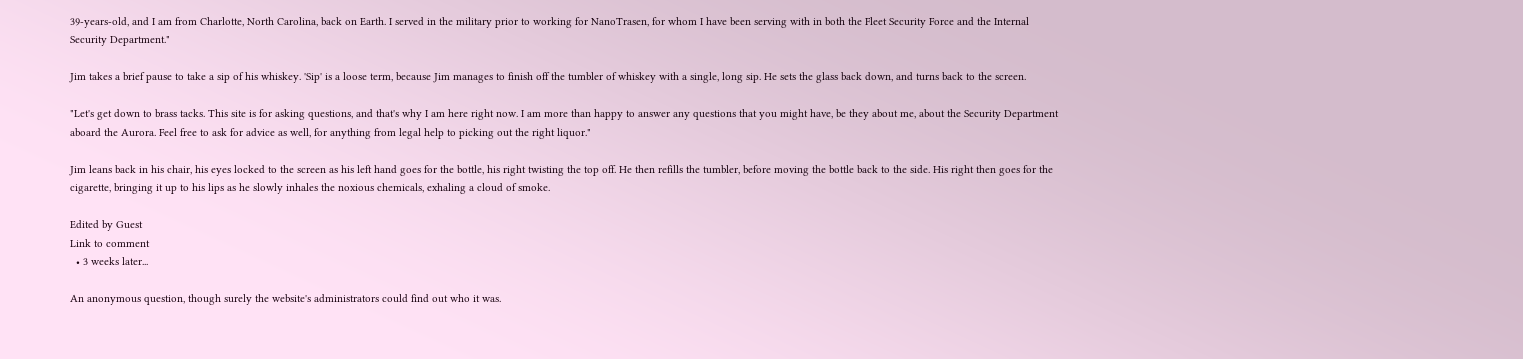39-years-old, and I am from Charlotte, North Carolina, back on Earth. I served in the military prior to working for NanoTrasen, for whom I have been serving with in both the Fleet Security Force and the Internal Security Department."

Jim takes a brief pause to take a sip of his whiskey. 'Sip' is a loose term, because Jim manages to finish off the tumbler of whiskey with a single, long sip. He sets the glass back down, and turns back to the screen.

"Let's get down to brass tacks. This site is for asking questions, and that's why I am here right now. I am more than happy to answer any questions that you might have, be they about me, about the Security Department aboard the Aurora. Feel free to ask for advice as well, for anything from legal help to picking out the right liquor."

Jim leans back in his chair, his eyes locked to the screen as his left hand goes for the bottle, his right twisting the top off. He then refills the tumbler, before moving the bottle back to the side. His right then goes for the cigarette, bringing it up to his lips as he slowly inhales the noxious chemicals, exhaling a cloud of smoke.

Edited by Guest
Link to comment
  • 3 weeks later...

An anonymous question, though surely the website's administrators could find out who it was.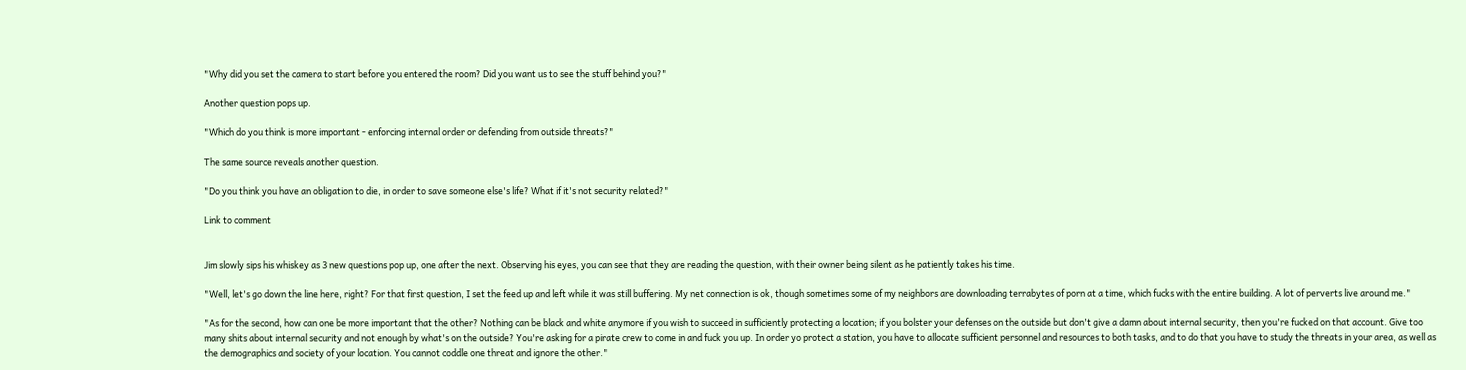"Why did you set the camera to start before you entered the room? Did you want us to see the stuff behind you?"

Another question pops up.

"Which do you think is more important - enforcing internal order or defending from outside threats?"

The same source reveals another question.

"Do you think you have an obligation to die, in order to save someone else's life? What if it's not security related?"

Link to comment


Jim slowly sips his whiskey as 3 new questions pop up, one after the next. Observing his eyes, you can see that they are reading the question, with their owner being silent as he patiently takes his time.

"Well, let's go down the line here, right? For that first question, I set the feed up and left while it was still buffering. My net connection is ok, though sometimes some of my neighbors are downloading terrabytes of porn at a time, which fucks with the entire building. A lot of perverts live around me."

"As for the second, how can one be more important that the other? Nothing can be black and white anymore if you wish to succeed in sufficiently protecting a location; if you bolster your defenses on the outside but don't give a damn about internal security, then you're fucked on that account. Give too many shits about internal security and not enough by what's on the outside? You're asking for a pirate crew to come in and fuck you up. In order yo protect a station, you have to allocate sufficient personnel and resources to both tasks, and to do that you have to study the threats in your area, as well as the demographics and society of your location. You cannot coddle one threat and ignore the other."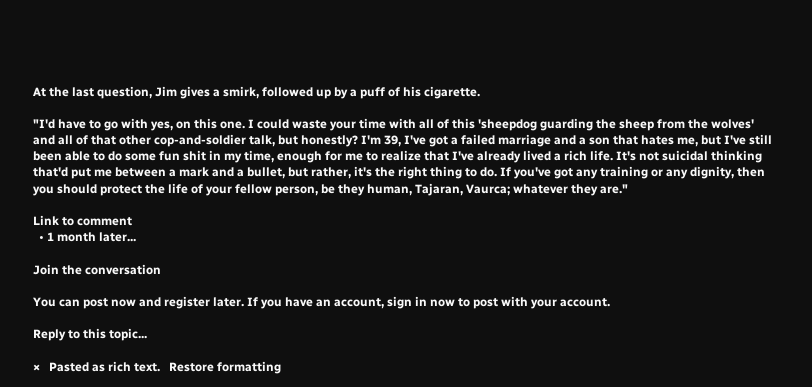At the last question, Jim gives a smirk, followed up by a puff of his cigarette.

"I'd have to go with yes, on this one. I could waste your time with all of this 'sheepdog guarding the sheep from the wolves' and all of that other cop-and-soldier talk, but honestly? I'm 39, I've got a failed marriage and a son that hates me, but I've still been able to do some fun shit in my time, enough for me to realize that I've already lived a rich life. It's not suicidal thinking that'd put me between a mark and a bullet, but rather, it's the right thing to do. If you've got any training or any dignity, then you should protect the life of your fellow person, be they human, Tajaran, Vaurca; whatever they are."

Link to comment
  • 1 month later...

Join the conversation

You can post now and register later. If you have an account, sign in now to post with your account.

Reply to this topic...

×   Pasted as rich text.   Restore formatting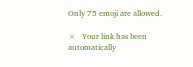Only 75 emoji are allowed.

×   Your link has been automatically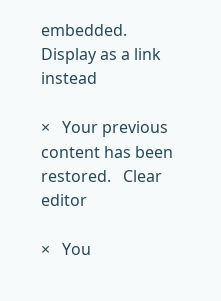embedded.   Display as a link instead

×   Your previous content has been restored.   Clear editor

×   You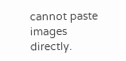cannot paste images directly.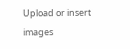Upload or insert images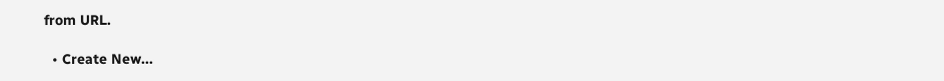from URL.

  • Create New...